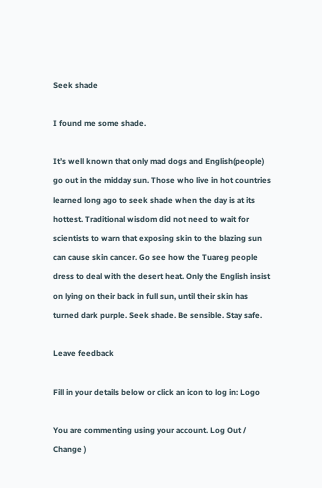Seek shade

I found me some shade.

It’s well known that only mad dogs and English(people) go out in the midday sun. Those who live in hot countries learned long ago to seek shade when the day is at its hottest. Traditional wisdom did not need to wait for scientists to warn that exposing skin to the blazing sun can cause skin cancer. Go see how the Tuareg people dress to deal with the desert heat. Only the English insist on lying on their back in full sun, until their skin has turned dark purple. Seek shade. Be sensible. Stay safe.

Leave feedback

Fill in your details below or click an icon to log in: Logo

You are commenting using your account. Log Out /  Change )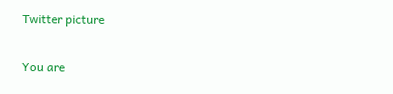Twitter picture

You are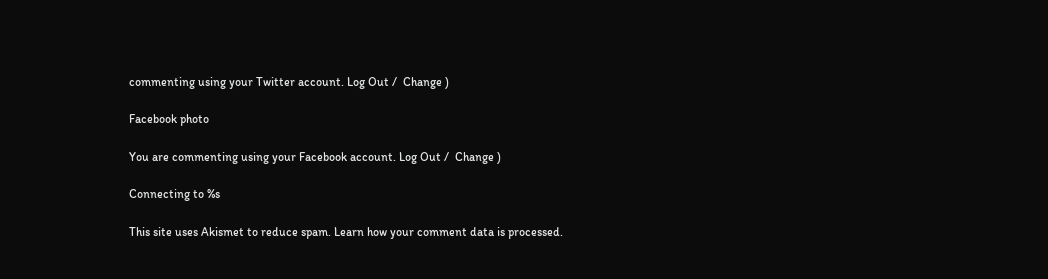commenting using your Twitter account. Log Out /  Change )

Facebook photo

You are commenting using your Facebook account. Log Out /  Change )

Connecting to %s

This site uses Akismet to reduce spam. Learn how your comment data is processed.